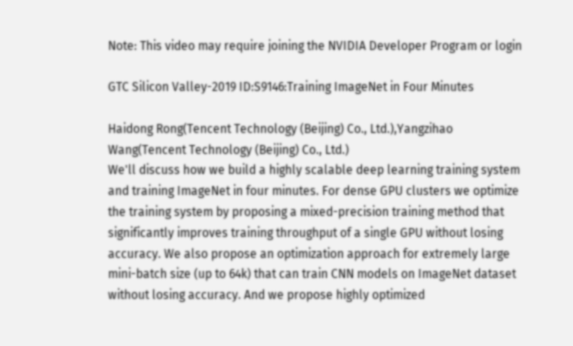Note: This video may require joining the NVIDIA Developer Program or login

GTC Silicon Valley-2019 ID:S9146:Training ImageNet in Four Minutes

Haidong Rong(Tencent Technology (Beijing) Co., Ltd.),Yangzihao Wang(Tencent Technology (Beijing) Co., Ltd.)
We'll discuss how we build a highly scalable deep learning training system and training ImageNet in four minutes. For dense GPU clusters we optimize the training system by proposing a mixed-precision training method that significantly improves training throughput of a single GPU without losing accuracy. We also propose an optimization approach for extremely large mini-batch size (up to 64k) that can train CNN models on ImageNet dataset without losing accuracy. And we propose highly optimized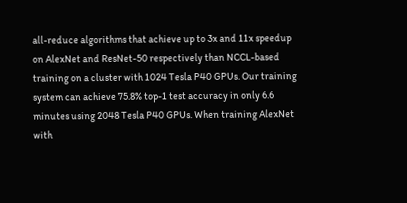all-reduce algorithms that achieve up to 3x and 11x speedup on AlexNet and ResNet-50 respectively than NCCL-based training on a cluster with 1024 Tesla P40 GPUs. Our training system can achieve 75.8% top-1 test accuracy in only 6.6 minutes using 2048 Tesla P40 GPUs. When training AlexNet with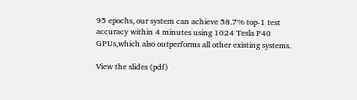95 epochs, our system can achieve 58.7% top-1 test accuracy within 4 minutes using 1024 Tesla P40 GPUs,which also outperforms all other existing systems.

View the slides (pdf)